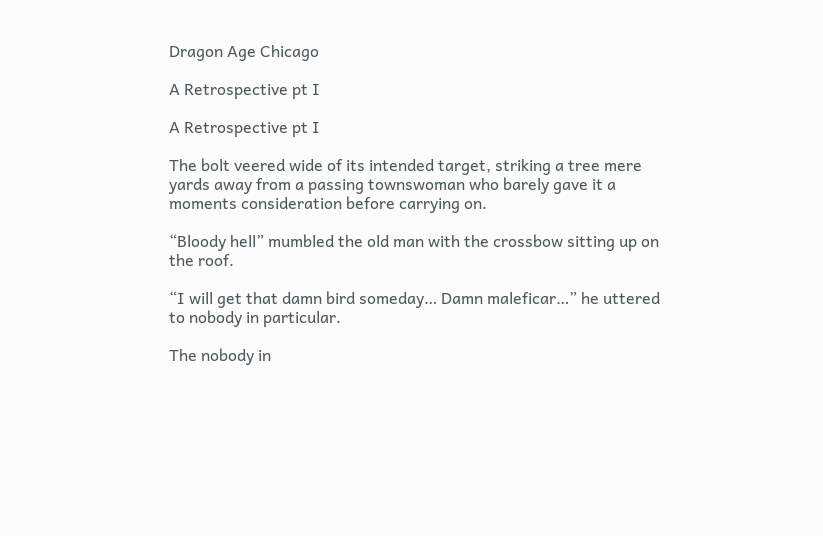Dragon Age Chicago

A Retrospective pt I

A Retrospective pt I

The bolt veered wide of its intended target, striking a tree mere yards away from a passing townswoman who barely gave it a moments consideration before carrying on.

“Bloody hell” mumbled the old man with the crossbow sitting up on the roof.

“I will get that damn bird someday… Damn maleficar…” he uttered to nobody in particular.

The nobody in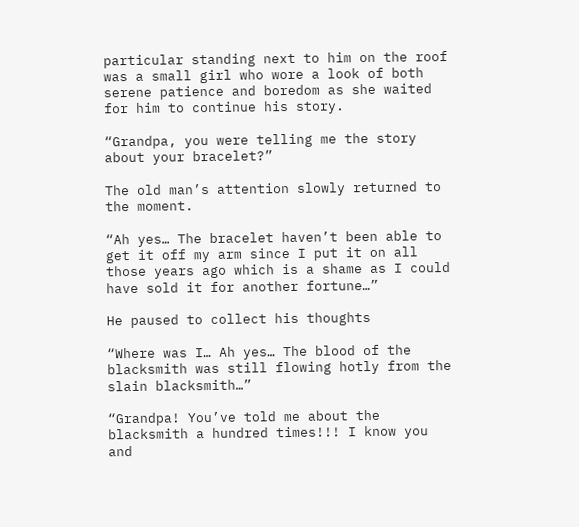particular standing next to him on the roof was a small girl who wore a look of both serene patience and boredom as she waited for him to continue his story.

“Grandpa, you were telling me the story about your bracelet?”

The old man’s attention slowly returned to the moment.

“Ah yes… The bracelet haven’t been able to get it off my arm since I put it on all those years ago which is a shame as I could have sold it for another fortune…”

He paused to collect his thoughts

“Where was I… Ah yes… The blood of the blacksmith was still flowing hotly from the slain blacksmith…”

“Grandpa! You’ve told me about the blacksmith a hundred times!!! I know you and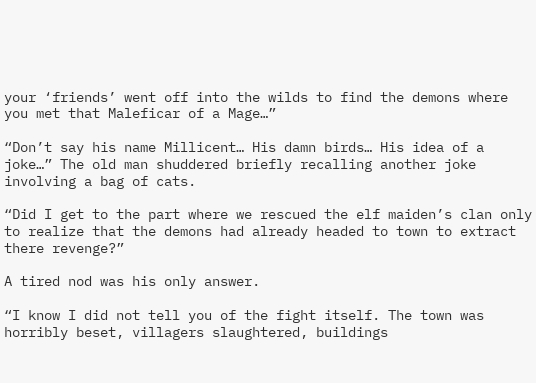your ‘friends’ went off into the wilds to find the demons where you met that Maleficar of a Mage…”

“Don’t say his name Millicent… His damn birds… His idea of a joke…” The old man shuddered briefly recalling another joke involving a bag of cats.

“Did I get to the part where we rescued the elf maiden’s clan only to realize that the demons had already headed to town to extract there revenge?”

A tired nod was his only answer.

“I know I did not tell you of the fight itself. The town was horribly beset, villagers slaughtered, buildings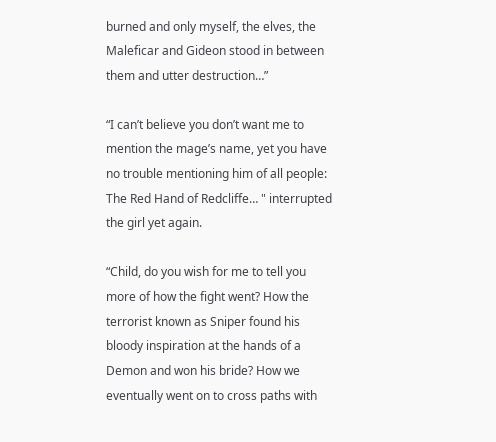burned and only myself, the elves, the Maleficar and Gideon stood in between them and utter destruction…”

“I can’t believe you don’t want me to mention the mage’s name, yet you have no trouble mentioning him of all people: The Red Hand of Redcliffe… " interrupted the girl yet again.

“Child, do you wish for me to tell you more of how the fight went? How the terrorist known as Sniper found his bloody inspiration at the hands of a Demon and won his bride? How we eventually went on to cross paths with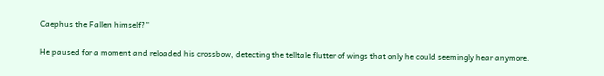Caephus the Fallen himself?”

He paused for a moment and reloaded his crossbow, detecting the telltale flutter of wings that only he could seemingly hear anymore.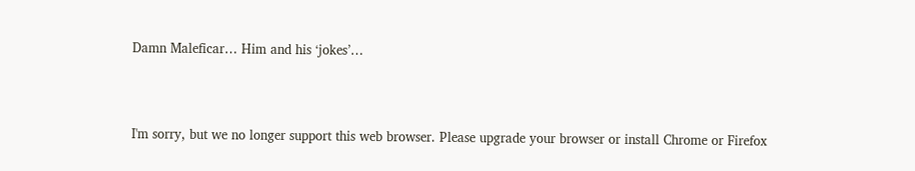Damn Maleficar… Him and his ‘jokes’…



I'm sorry, but we no longer support this web browser. Please upgrade your browser or install Chrome or Firefox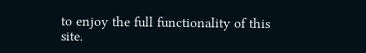to enjoy the full functionality of this site.